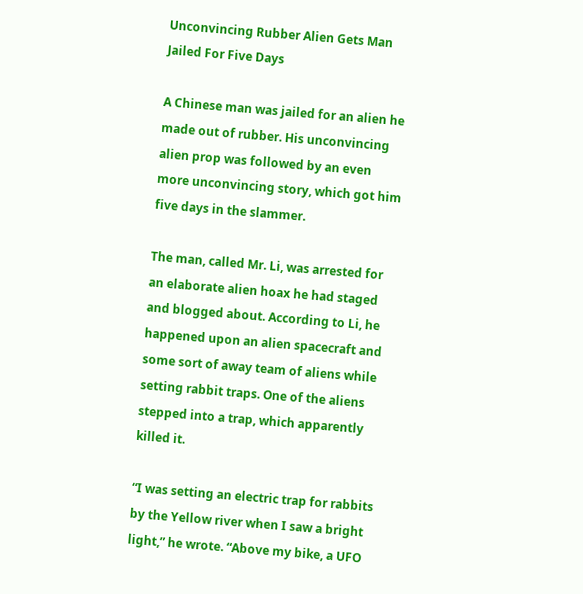Unconvincing Rubber Alien Gets Man Jailed For Five Days

A Chinese man was jailed for an alien he made out of rubber. His unconvincing alien prop was followed by an even more unconvincing story, which got him five days in the slammer.

The man, called Mr. Li, was arrested for an elaborate alien hoax he had staged and blogged about. According to Li, he happened upon an alien spacecraft and some sort of away team of aliens while setting rabbit traps. One of the aliens stepped into a trap, which apparently killed it.

“I was setting an electric trap for rabbits by the Yellow river when I saw a bright light,” he wrote. “Above my bike, a UFO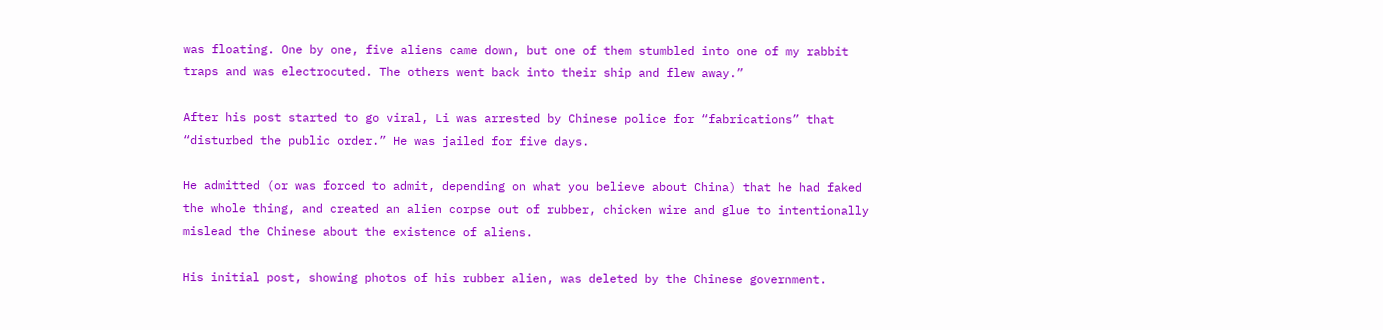was floating. One by one, five aliens came down, but one of them stumbled into one of my rabbit traps and was electrocuted. The others went back into their ship and flew away.”

After his post started to go viral, Li was arrested by Chinese police for “fabrications” that “disturbed the public order.” He was jailed for five days.

He admitted (or was forced to admit, depending on what you believe about China) that he had faked the whole thing, and created an alien corpse out of rubber, chicken wire and glue to intentionally mislead the Chinese about the existence of aliens.

His initial post, showing photos of his rubber alien, was deleted by the Chinese government.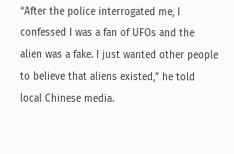“After the police interrogated me, I confessed I was a fan of UFOs and the alien was a fake. I just wanted other people to believe that aliens existed,” he told local Chinese media.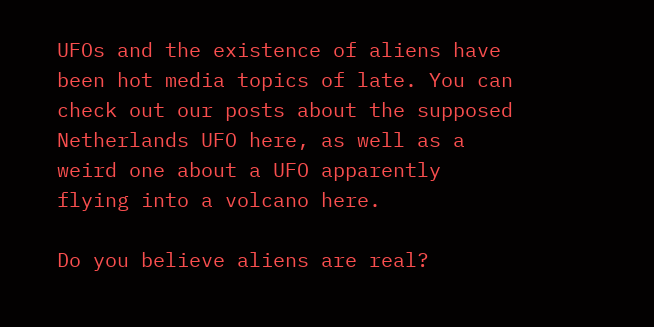UFOs and the existence of aliens have been hot media topics of late. You can check out our posts about the supposed Netherlands UFO here, as well as a weird one about a UFO apparently flying into a volcano here.

Do you believe aliens are real?